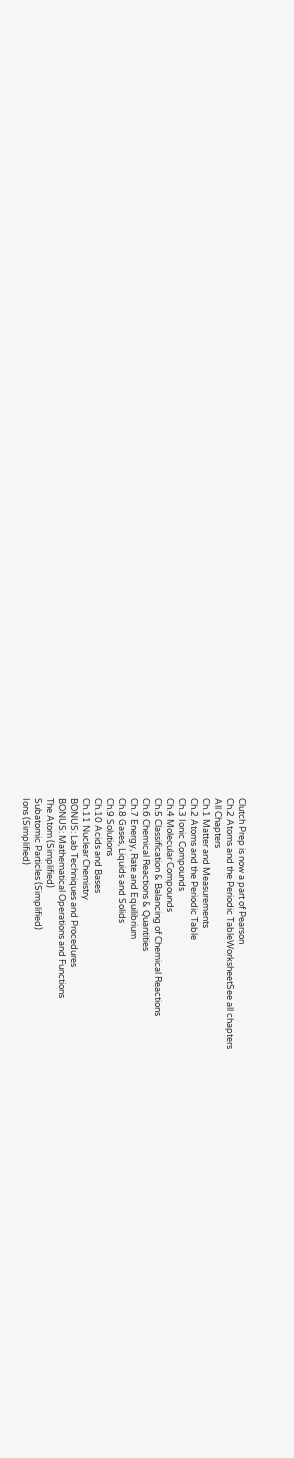Clutch Prep is now a part of Pearson
Ch.2 Atoms and the Periodic TableWorksheetSee all chapters
All Chapters
Ch.1 Matter and Measurements
Ch.2 Atoms and the Periodic Table
Ch.3 Ionic Compounds
Ch.4 Molecular Compounds
Ch.5 Classification & Balancing of Chemical Reactions
Ch.6 Chemical Reactions & Quantities
Ch.7 Energy, Rate and Equilibrium
Ch.8 Gases, Liquids and Solids
Ch.9 Solutions
Ch.10 Acids and Bases
Ch.11 Nuclear Chemistry
BONUS: Lab Techniques and Procedures
BONUS: Mathematical Operations and Functions
The Atom (Simplified)
Subatomic Particles (Simplified)
Ions (Simplified)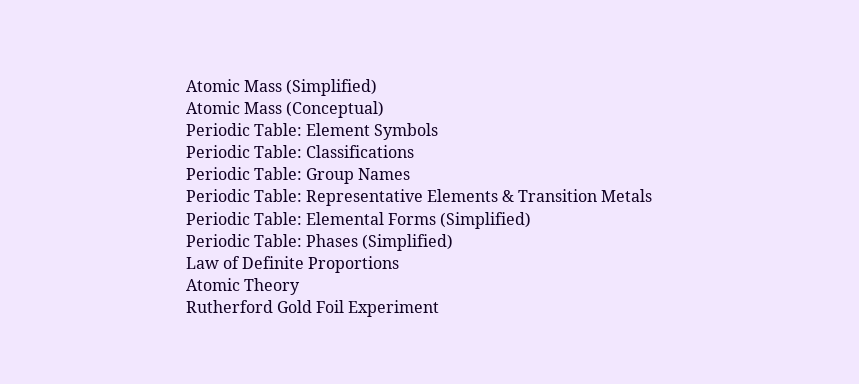Atomic Mass (Simplified)
Atomic Mass (Conceptual)
Periodic Table: Element Symbols
Periodic Table: Classifications
Periodic Table: Group Names
Periodic Table: Representative Elements & Transition Metals
Periodic Table: Elemental Forms (Simplified)
Periodic Table: Phases (Simplified)
Law of Definite Proportions
Atomic Theory
Rutherford Gold Foil Experiment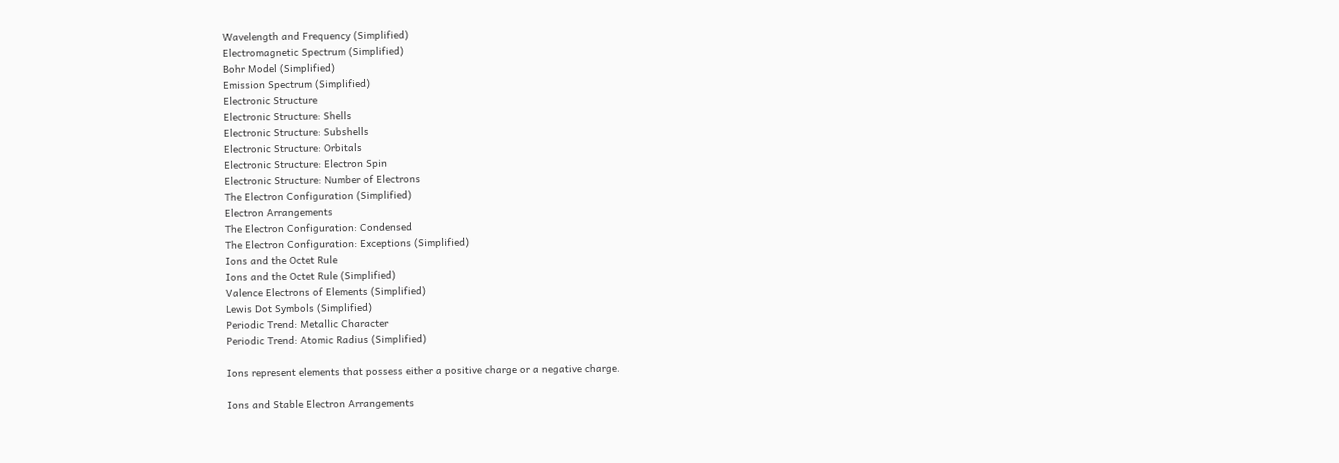Wavelength and Frequency (Simplified)
Electromagnetic Spectrum (Simplified)
Bohr Model (Simplified)
Emission Spectrum (Simplified)
Electronic Structure
Electronic Structure: Shells
Electronic Structure: Subshells
Electronic Structure: Orbitals
Electronic Structure: Electron Spin
Electronic Structure: Number of Electrons
The Electron Configuration (Simplified)
Electron Arrangements
The Electron Configuration: Condensed
The Electron Configuration: Exceptions (Simplified)
Ions and the Octet Rule
Ions and the Octet Rule (Simplified)
Valence Electrons of Elements (Simplified)
Lewis Dot Symbols (Simplified)
Periodic Trend: Metallic Character
Periodic Trend: Atomic Radius (Simplified)

Ions represent elements that possess either a positive charge or a negative charge.

Ions and Stable Electron Arrangements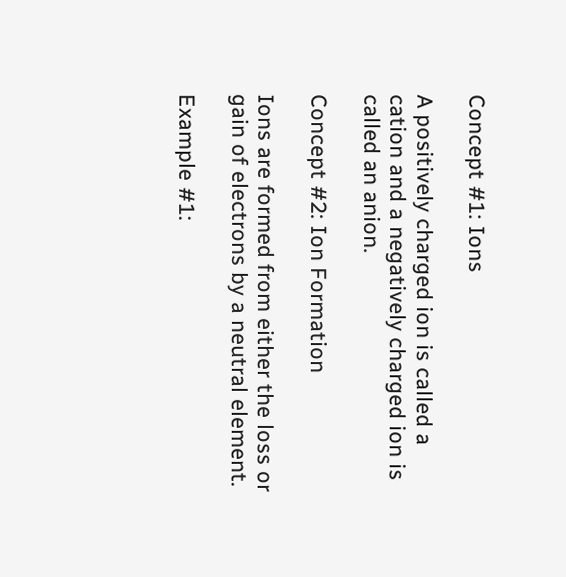Concept #1: Ions

A positively charged ion is called a cation and a negatively charged ion is called an anion.

Concept #2: Ion Formation

Ions are formed from either the loss or gain of electrons by a neutral element.

Example #1: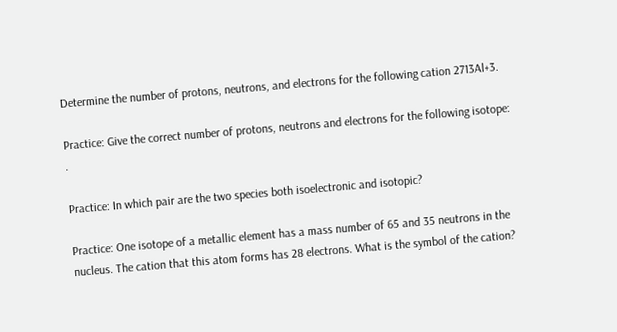Determine the number of protons, neutrons, and electrons for the following cation 2713Al+3.

Practice: Give the correct number of protons, neutrons and electrons for the following isotope: .

Practice: In which pair are the two species both isoelectronic and isotopic?

Practice: One isotope of a metallic element has a mass number of 65 and 35 neutrons in the nucleus. The cation that this atom forms has 28 electrons. What is the symbol of the cation?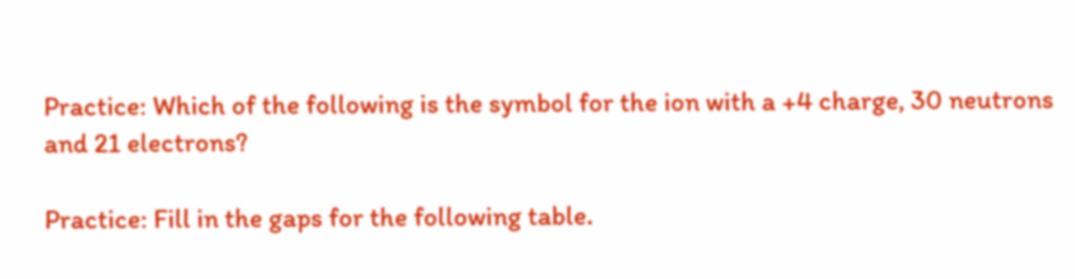Practice: Which of the following is the symbol for the ion with a +4 charge, 30 neutrons and 21 electrons?

Practice: Fill in the gaps for the following table.